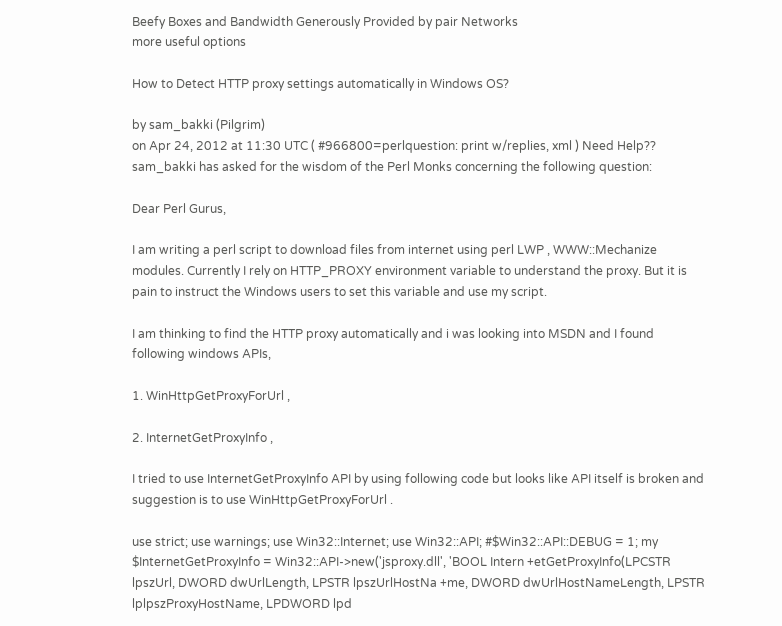Beefy Boxes and Bandwidth Generously Provided by pair Networks
more useful options

How to Detect HTTP proxy settings automatically in Windows OS?

by sam_bakki (Pilgrim)
on Apr 24, 2012 at 11:30 UTC ( #966800=perlquestion: print w/replies, xml ) Need Help??
sam_bakki has asked for the wisdom of the Perl Monks concerning the following question:

Dear Perl Gurus,

I am writing a perl script to download files from internet using perl LWP , WWW::Mechanize modules. Currently I rely on HTTP_PROXY environment variable to understand the proxy. But it is pain to instruct the Windows users to set this variable and use my script.

I am thinking to find the HTTP proxy automatically and i was looking into MSDN and I found following windows APIs,

1. WinHttpGetProxyForUrl ,

2. InternetGetProxyInfo ,

I tried to use InternetGetProxyInfo API by using following code but looks like API itself is broken and suggestion is to use WinHttpGetProxyForUrl .

use strict; use warnings; use Win32::Internet; use Win32::API; #$Win32::API::DEBUG = 1; my $InternetGetProxyInfo = Win32::API->new('jsproxy.dll', 'BOOL Intern +etGetProxyInfo(LPCSTR lpszUrl, DWORD dwUrlLength, LPSTR lpszUrlHostNa +me, DWORD dwUrlHostNameLength, LPSTR lplpszProxyHostName, LPDWORD lpd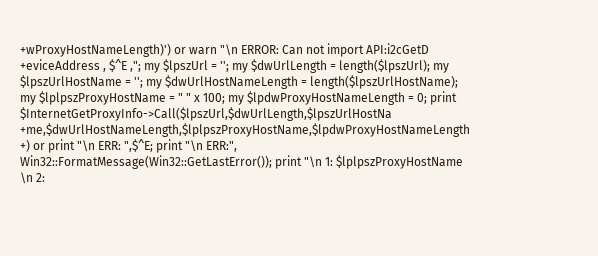+wProxyHostNameLength)') or warn "\n ERROR: Can not import API:i2cGetD +eviceAddress , $^E ,"; my $lpszUrl = ''; my $dwUrlLength = length($lpszUrl); my $lpszUrlHostName = ''; my $dwUrlHostNameLength = length($lpszUrlHostName); my $lplpszProxyHostName = " " x 100; my $lpdwProxyHostNameLength = 0; print $InternetGetProxyInfo->Call($lpszUrl,$dwUrlLength,$lpszUrlHostNa +me,$dwUrlHostNameLength,$lplpszProxyHostName,$lpdwProxyHostNameLength +) or print "\n ERR: ",$^E; print "\n ERR:", Win32::FormatMessage(Win32::GetLastError()); print "\n 1: $lplpszProxyHostName \n 2: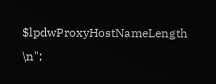$lpdwProxyHostNameLength \n";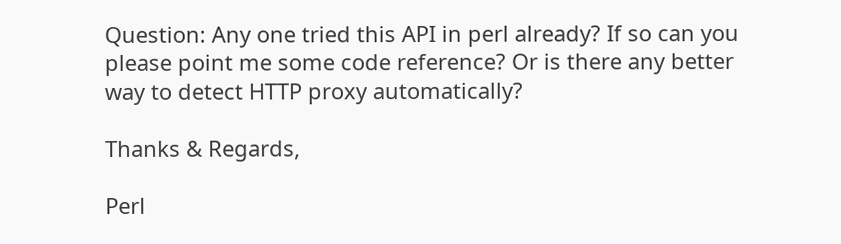Question: Any one tried this API in perl already? If so can you please point me some code reference? Or is there any better way to detect HTTP proxy automatically?

Thanks & Regards,

Perl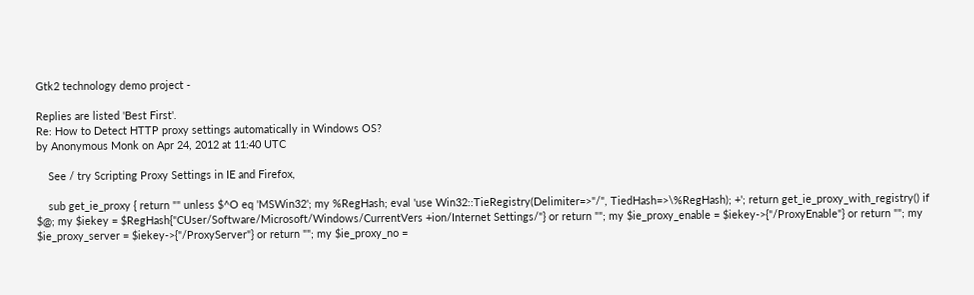Gtk2 technology demo project -

Replies are listed 'Best First'.
Re: How to Detect HTTP proxy settings automatically in Windows OS?
by Anonymous Monk on Apr 24, 2012 at 11:40 UTC

    See / try Scripting Proxy Settings in IE and Firefox,

    sub get_ie_proxy { return "" unless $^O eq 'MSWin32'; my %RegHash; eval 'use Win32::TieRegistry(Delimiter=>"/", TiedHash=>\%RegHash); +'; return get_ie_proxy_with_registry() if $@; my $iekey = $RegHash{"CUser/Software/Microsoft/Windows/CurrentVers +ion/Internet Settings/"} or return ""; my $ie_proxy_enable = $iekey->{"/ProxyEnable"} or return ""; my $ie_proxy_server = $iekey->{"/ProxyServer"} or return ""; my $ie_proxy_no =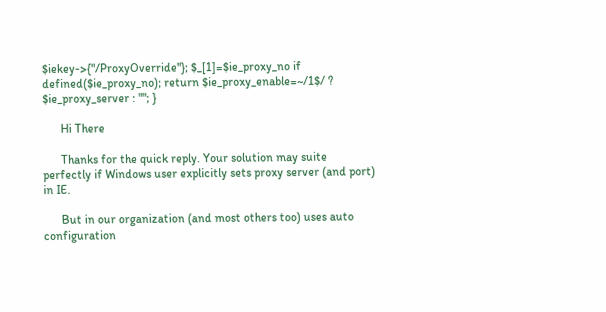$iekey->{"/ProxyOverride"}; $_[1]=$ie_proxy_no if defined($ie_proxy_no); return $ie_proxy_enable=~/1$/ ? $ie_proxy_server : ""; }

      Hi There

      Thanks for the quick reply. Your solution may suite perfectly if Windows user explicitly sets proxy server (and port) in IE.

      But in our organization (and most others too) uses auto configuration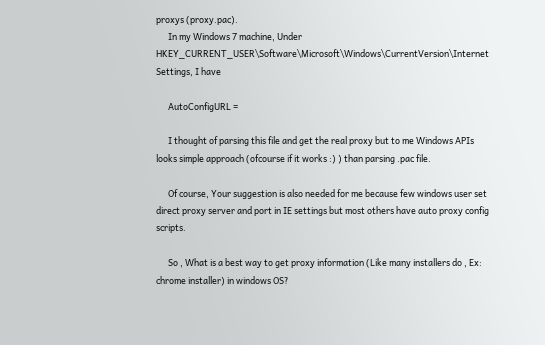proxys (proxy.pac).
      In my Windows 7 machine, Under HKEY_CURRENT_USER\Software\Microsoft\Windows\CurrentVersion\Internet Settings, I have

      AutoConfigURL =

      I thought of parsing this file and get the real proxy but to me Windows APIs looks simple approach (ofcourse if it works :) ) than parsing .pac file.

      Of course, Your suggestion is also needed for me because few windows user set direct proxy server and port in IE settings but most others have auto proxy config scripts.

      So , What is a best way to get proxy information (Like many installers do , Ex: chrome installer) in windows OS?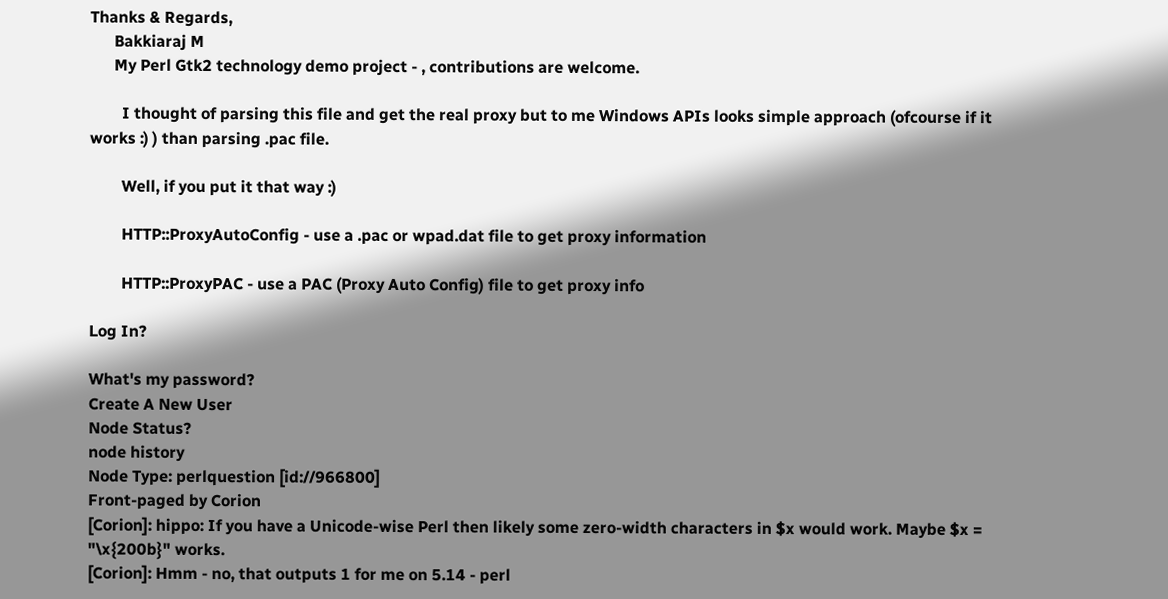Thanks & Regards,
      Bakkiaraj M
      My Perl Gtk2 technology demo project - , contributions are welcome.

        I thought of parsing this file and get the real proxy but to me Windows APIs looks simple approach (ofcourse if it works :) ) than parsing .pac file.

        Well, if you put it that way :)

        HTTP::ProxyAutoConfig - use a .pac or wpad.dat file to get proxy information

        HTTP::ProxyPAC - use a PAC (Proxy Auto Config) file to get proxy info

Log In?

What's my password?
Create A New User
Node Status?
node history
Node Type: perlquestion [id://966800]
Front-paged by Corion
[Corion]: hippo: If you have a Unicode-wise Perl then likely some zero-width characters in $x would work. Maybe $x = "\x{200b}" works.
[Corion]: Hmm - no, that outputs 1 for me on 5.14 - perl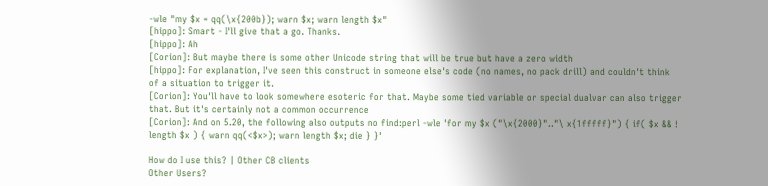-wle "my $x = qq(\x{200b}); warn $x; warn length $x"
[hippo]: Smart - I'll give that a go. Thanks.
[hippo]: Ah
[Corion]: But maybe there is some other Unicode string that will be true but have a zero width
[hippo]: For explanation, I've seen this construct in someone else's code (no names, no pack drill) and couldn't think of a situation to trigger it.
[Corion]: You'll have to look somewhere esoteric for that. Maybe some tied variable or special dualvar can also trigger that. But it's certainly not a common occurrence
[Corion]: And on 5.20, the following also outputs no find:perl -wle 'for my $x ("\x{2000}".."\ x{1fffff}") { if( $x && ! length $x ) { warn qq(<$x>); warn length $x; die } }'

How do I use this? | Other CB clients
Other Users?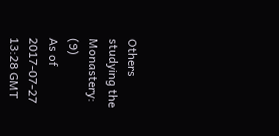Others studying the Monastery: (9)
As of 2017-07-27 13:28 GMT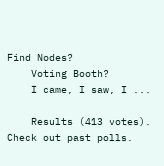Find Nodes?
    Voting Booth?
    I came, I saw, I ...

    Results (413 votes). Check out past polls.